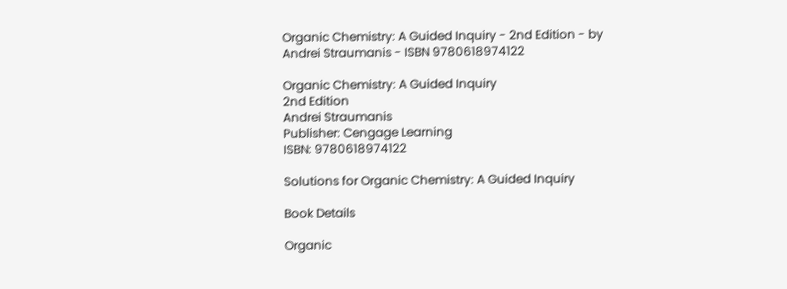Organic Chemistry: A Guided Inquiry - 2nd Edition - by Andrei Straumanis - ISBN 9780618974122

Organic Chemistry: A Guided Inquiry
2nd Edition
Andrei Straumanis
Publisher: Cengage Learning
ISBN: 9780618974122

Solutions for Organic Chemistry: A Guided Inquiry

Book Details

Organic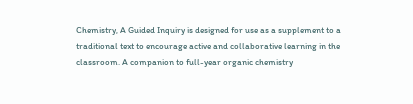Chemistry, A Guided Inquiry is designed for use as a supplement to a traditional text to encourage active and collaborative learning in the classroom. A companion to full-year organic chemistry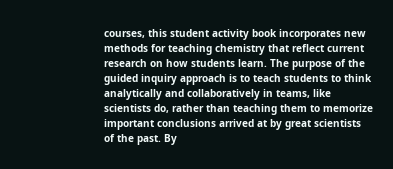courses, this student activity book incorporates new methods for teaching chemistry that reflect current research on how students learn. The purpose of the guided inquiry approach is to teach students to think analytically and collaboratively in teams, like scientists do, rather than teaching them to memorize important conclusions arrived at by great scientists of the past. By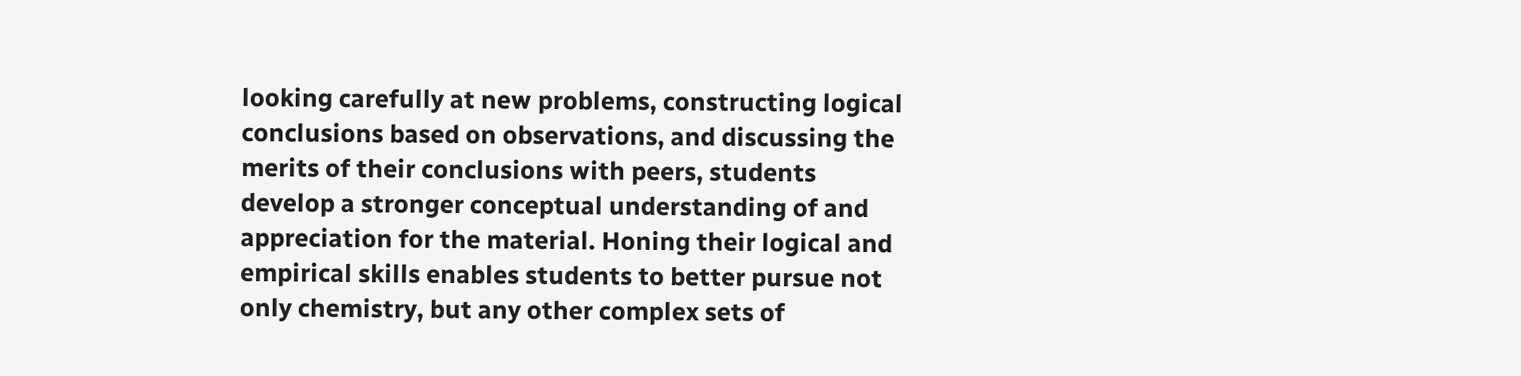looking carefully at new problems, constructing logical conclusions based on observations, and discussing the merits of their conclusions with peers, students develop a stronger conceptual understanding of and appreciation for the material. Honing their logical and empirical skills enables students to better pursue not only chemistry, but any other complex sets of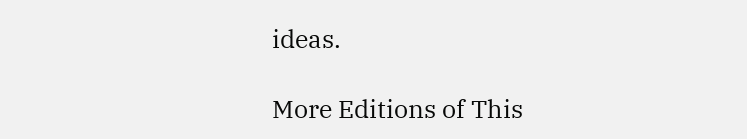ideas.

More Editions of This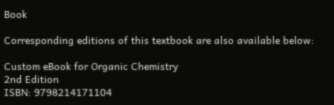Book

Corresponding editions of this textbook are also available below:

Custom eBook for Organic Chemistry
2nd Edition
ISBN: 9798214171104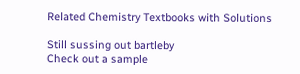Related Chemistry Textbooks with Solutions

Still sussing out bartleby
Check out a sample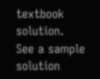textbook solution.
See a sample solution